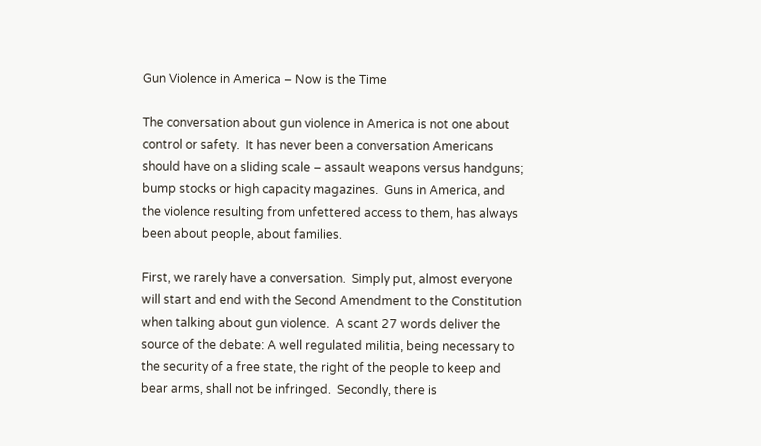Gun Violence in America – Now is the Time

The conversation about gun violence in America is not one about control or safety.  It has never been a conversation Americans should have on a sliding scale – assault weapons versus handguns; bump stocks or high capacity magazines.  Guns in America, and the violence resulting from unfettered access to them, has always been about people, about families.

First, we rarely have a conversation.  Simply put, almost everyone will start and end with the Second Amendment to the Constitution when talking about gun violence.  A scant 27 words deliver the source of the debate: A well regulated militia, being necessary to the security of a free state, the right of the people to keep and bear arms, shall not be infringed.  Secondly, there is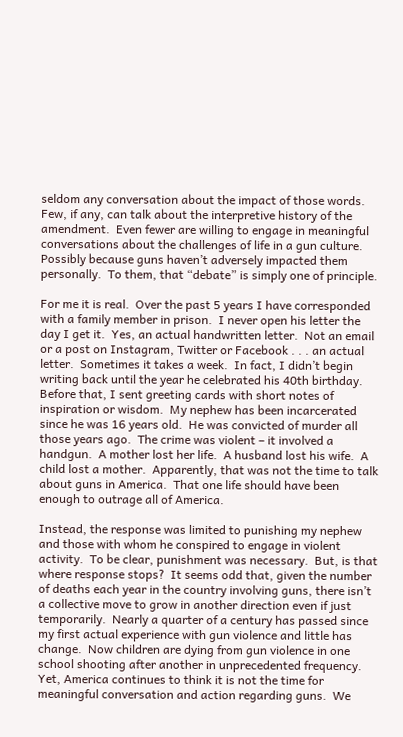seldom any conversation about the impact of those words.  Few, if any, can talk about the interpretive history of the amendment.  Even fewer are willing to engage in meaningful conversations about the challenges of life in a gun culture.  Possibly because guns haven’t adversely impacted them personally.  To them, that “debate” is simply one of principle.

For me it is real.  Over the past 5 years I have corresponded with a family member in prison.  I never open his letter the day I get it.  Yes, an actual handwritten letter.  Not an email or a post on Instagram, Twitter or Facebook . . . an actual letter.  Sometimes it takes a week.  In fact, I didn’t begin writing back until the year he celebrated his 40th birthday.  Before that, I sent greeting cards with short notes of inspiration or wisdom.  My nephew has been incarcerated since he was 16 years old.  He was convicted of murder all those years ago.  The crime was violent – it involved a handgun.  A mother lost her life.  A husband lost his wife.  A child lost a mother.  Apparently, that was not the time to talk about guns in America.  That one life should have been enough to outrage all of America.

Instead, the response was limited to punishing my nephew and those with whom he conspired to engage in violent activity.  To be clear, punishment was necessary.  But, is that where response stops?  It seems odd that, given the number of deaths each year in the country involving guns, there isn’t a collective move to grow in another direction even if just temporarily.  Nearly a quarter of a century has passed since my first actual experience with gun violence and little has change.  Now children are dying from gun violence in one school shooting after another in unprecedented frequency.  Yet, America continues to think it is not the time for meaningful conversation and action regarding guns.  We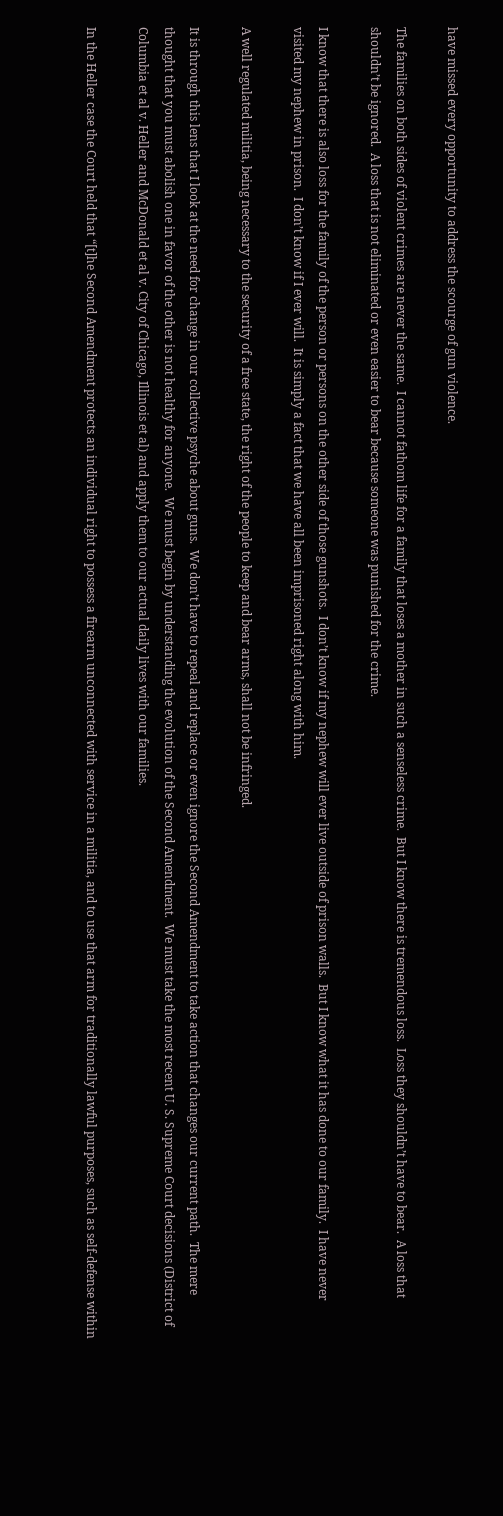have missed every opportunity to address the scourge of gun violence.

The families on both sides of violent crimes are never the same.  I cannot fathom life for a family that loses a mother in such a senseless crime.  But I know there is tremendous loss.  Loss they shouldn’t have to bear.  A loss that shouldn’t be ignored.  A loss that is not eliminated or even easier to bear because someone was punished for the crime.

I know that there is also loss for the family of the person or persons on the other side of those gunshots.  I don’t know if my nephew will ever live outside of prison walls.  But I know what it has done to our family.  I have never visited my nephew in prison.  I don’t know if I ever will.  It is simply a fact that we have all been imprisoned right along with him.

A well regulated militia, being necessary to the security of a free state, the right of the people to keep and bear arms, shall not be infringed.

It is through this lens that I look at the need for change in our collective psyche about guns.  We don’t have to repeal and replace or even ignore the Second Amendment to take action that changes our current path.  The mere thought that you must abolish one in favor of the other is not healthy for anyone.  We must begin by understanding the evolution of the Second Amendment.  We must take the most recent U. S. Supreme Court decisions (District of Columbia et al v. Heller and McDonald et al v. City of Chicago, Illinois et al) and apply them to our actual daily lives with our families.

In the Heller case the Court held that “[t]he Second Amendment protects an individual right to possess a firearm unconnected with service in a militia, and to use that arm for traditionally lawful purposes, such as self-defense within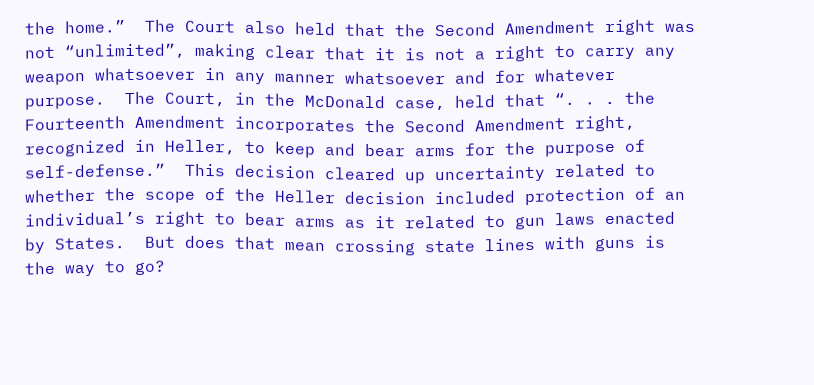the home.”  The Court also held that the Second Amendment right was not “unlimited”, making clear that it is not a right to carry any weapon whatsoever in any manner whatsoever and for whatever purpose.  The Court, in the McDonald case, held that “. . . the Fourteenth Amendment incorporates the Second Amendment right, recognized in Heller, to keep and bear arms for the purpose of self-defense.”  This decision cleared up uncertainty related to whether the scope of the Heller decision included protection of an individual’s right to bear arms as it related to gun laws enacted by States.  But does that mean crossing state lines with guns is the way to go?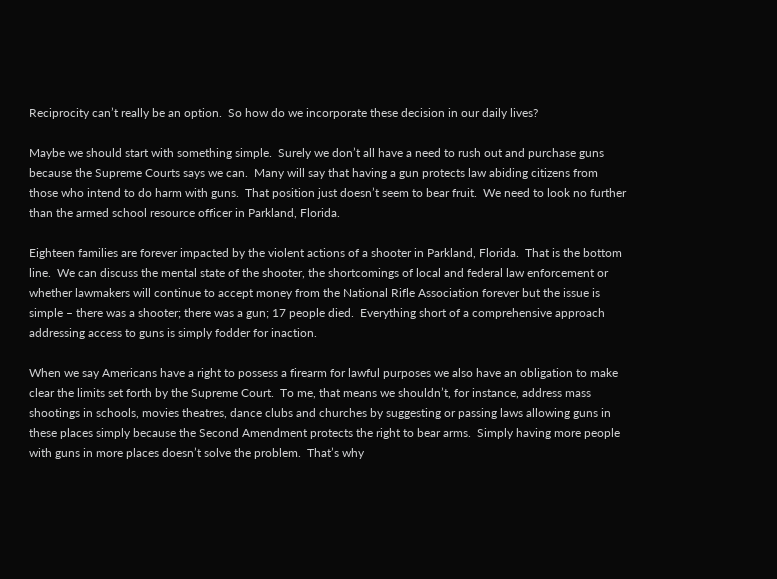Reciprocity can’t really be an option.  So how do we incorporate these decision in our daily lives?

Maybe we should start with something simple.  Surely we don’t all have a need to rush out and purchase guns because the Supreme Courts says we can.  Many will say that having a gun protects law abiding citizens from those who intend to do harm with guns.  That position just doesn’t seem to bear fruit.  We need to look no further than the armed school resource officer in Parkland, Florida.

Eighteen families are forever impacted by the violent actions of a shooter in Parkland, Florida.  That is the bottom line.  We can discuss the mental state of the shooter, the shortcomings of local and federal law enforcement or whether lawmakers will continue to accept money from the National Rifle Association forever but the issue is simple – there was a shooter; there was a gun; 17 people died.  Everything short of a comprehensive approach addressing access to guns is simply fodder for inaction.

When we say Americans have a right to possess a firearm for lawful purposes we also have an obligation to make clear the limits set forth by the Supreme Court.  To me, that means we shouldn’t, for instance, address mass shootings in schools, movies theatres, dance clubs and churches by suggesting or passing laws allowing guns in these places simply because the Second Amendment protects the right to bear arms.  Simply having more people with guns in more places doesn’t solve the problem.  That’s why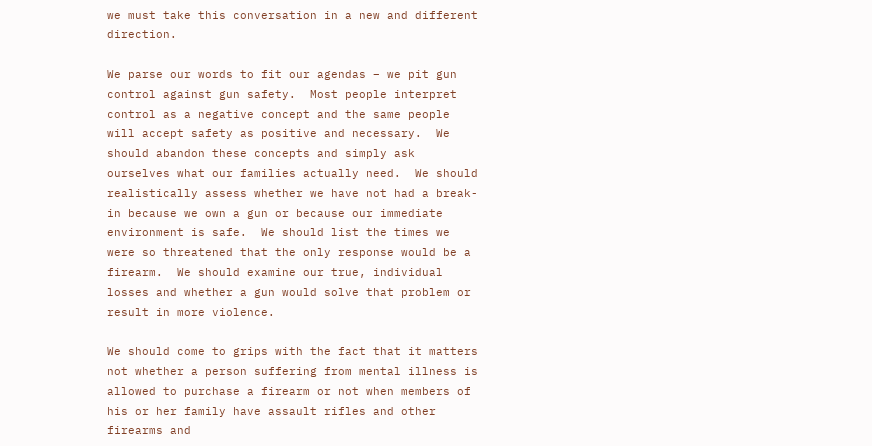we must take this conversation in a new and different direction.

We parse our words to fit our agendas – we pit gun control against gun safety.  Most people interpret control as a negative concept and the same people will accept safety as positive and necessary.  We should abandon these concepts and simply ask ourselves what our families actually need.  We should realistically assess whether we have not had a break-in because we own a gun or because our immediate environment is safe.  We should list the times we were so threatened that the only response would be a firearm.  We should examine our true, individual losses and whether a gun would solve that problem or result in more violence.

We should come to grips with the fact that it matters not whether a person suffering from mental illness is allowed to purchase a firearm or not when members of his or her family have assault rifles and other firearms and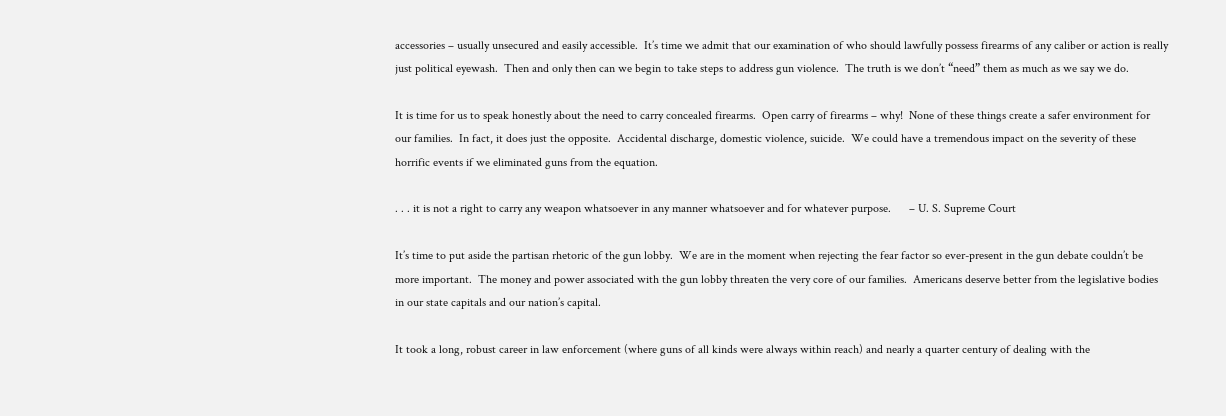accessories – usually unsecured and easily accessible.  It’s time we admit that our examination of who should lawfully possess firearms of any caliber or action is really just political eyewash.  Then and only then can we begin to take steps to address gun violence.  The truth is we don’t “need” them as much as we say we do.

It is time for us to speak honestly about the need to carry concealed firearms.  Open carry of firearms – why!  None of these things create a safer environment for our families.  In fact, it does just the opposite.  Accidental discharge, domestic violence, suicide.  We could have a tremendous impact on the severity of these horrific events if we eliminated guns from the equation.

. . . it is not a right to carry any weapon whatsoever in any manner whatsoever and for whatever purpose.      – U. S. Supreme Court

It’s time to put aside the partisan rhetoric of the gun lobby.  We are in the moment when rejecting the fear factor so ever-present in the gun debate couldn’t be more important.  The money and power associated with the gun lobby threaten the very core of our families.  Americans deserve better from the legislative bodies in our state capitals and our nation’s capital.

It took a long, robust career in law enforcement (where guns of all kinds were always within reach) and nearly a quarter century of dealing with the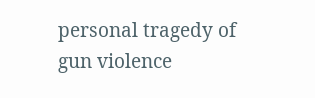personal tragedy of gun violence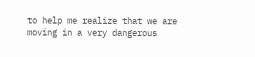to help me realize that we are moving in a very dangerous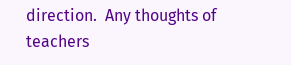direction.  Any thoughts of teachers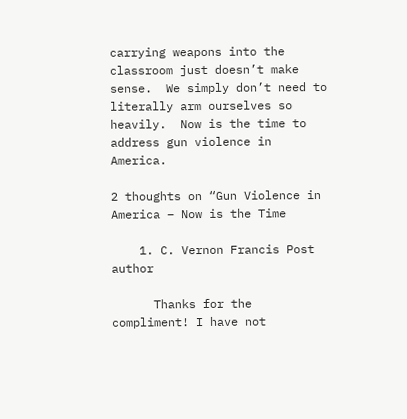carrying weapons into the classroom just doesn’t make sense.  We simply don’t need to literally arm ourselves so heavily.  Now is the time to address gun violence in America.

2 thoughts on “Gun Violence in America – Now is the Time

    1. C. Vernon Francis Post author

      Thanks for the compliment! I have not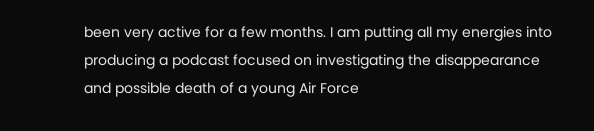been very active for a few months. I am putting all my energies into producing a podcast focused on investigating the disappearance and possible death of a young Air Force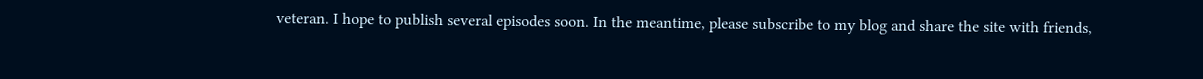veteran. I hope to publish several episodes soon. In the meantime, please subscribe to my blog and share the site with friends,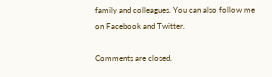family and colleagues. You can also follow me on Facebook and Twitter.

Comments are closed.